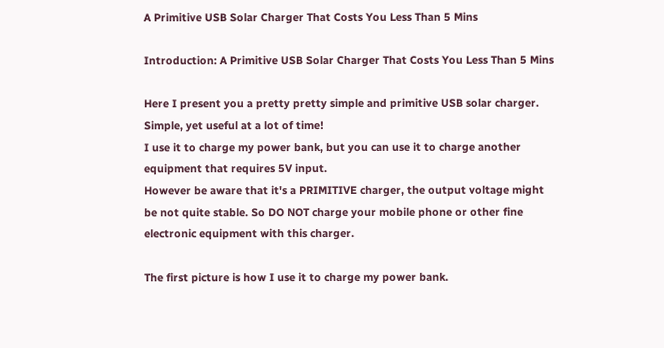A Primitive USB Solar Charger That Costs You Less Than 5 Mins

Introduction: A Primitive USB Solar Charger That Costs You Less Than 5 Mins

Here I present you a pretty pretty simple and primitive USB solar charger. Simple, yet useful at a lot of time!
I use it to charge my power bank, but you can use it to charge another equipment that requires 5V input.
However be aware that it's a PRIMITIVE charger, the output voltage might be not quite stable. So DO NOT charge your mobile phone or other fine electronic equipment with this charger.

The first picture is how I use it to charge my power bank.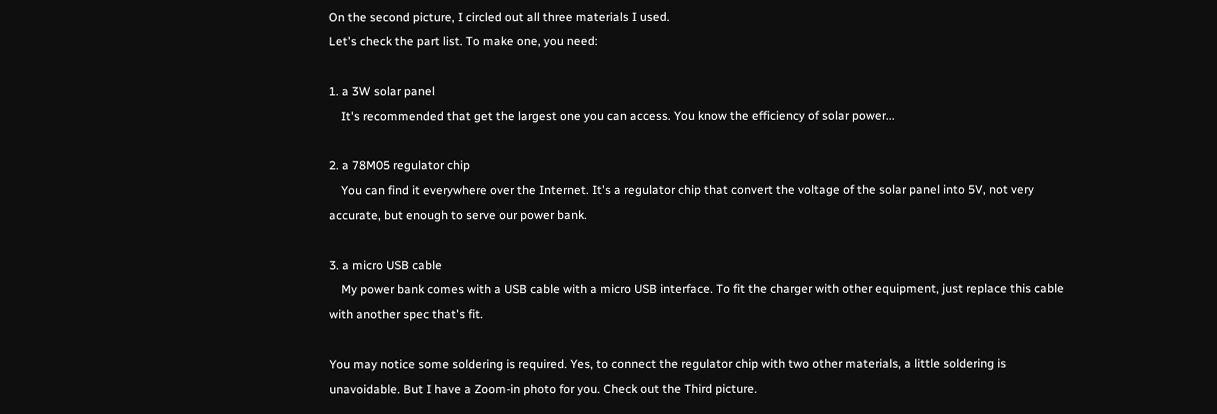On the second picture, I circled out all three materials I used.
Let's check the part list. To make one, you need:

1. a 3W solar panel
    It's recommended that get the largest one you can access. You know the efficiency of solar power...

2. a 78M05 regulator chip
    You can find it everywhere over the Internet. It's a regulator chip that convert the voltage of the solar panel into 5V, not very accurate, but enough to serve our power bank.

3. a micro USB cable
    My power bank comes with a USB cable with a micro USB interface. To fit the charger with other equipment, just replace this cable with another spec that's fit.

You may notice some soldering is required. Yes, to connect the regulator chip with two other materials, a little soldering is unavoidable. But I have a Zoom-in photo for you. Check out the Third picture.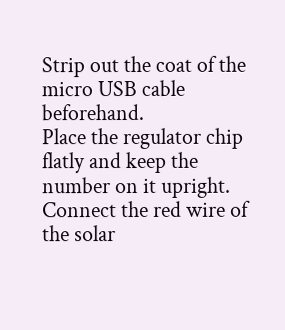Strip out the coat of the micro USB cable beforehand.
Place the regulator chip flatly and keep the number on it upright.
Connect the red wire of the solar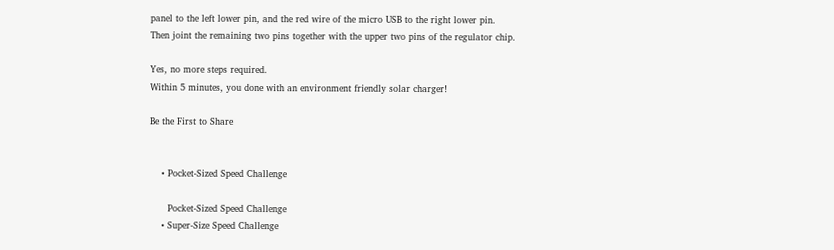panel to the left lower pin, and the red wire of the micro USB to the right lower pin.
Then joint the remaining two pins together with the upper two pins of the regulator chip.

Yes, no more steps required.
Within 5 minutes, you done with an environment friendly solar charger!

Be the First to Share


    • Pocket-Sized Speed Challenge

      Pocket-Sized Speed Challenge
    • Super-Size Speed Challenge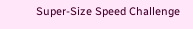Super-Size Speed Challenge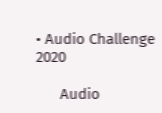• Audio Challenge 2020

      Audio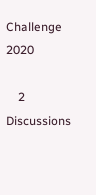Challenge 2020

    2 Discussions